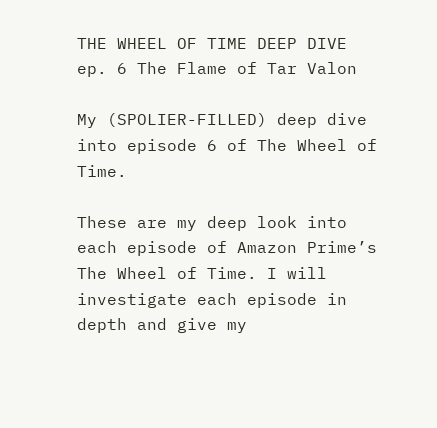THE WHEEL OF TIME DEEP DIVE ep. 6 The Flame of Tar Valon

My (SPOLIER-FILLED) deep dive into episode 6 of The Wheel of Time.

These are my deep look into each episode of Amazon Prime’s The Wheel of Time. I will investigate each episode in depth and give my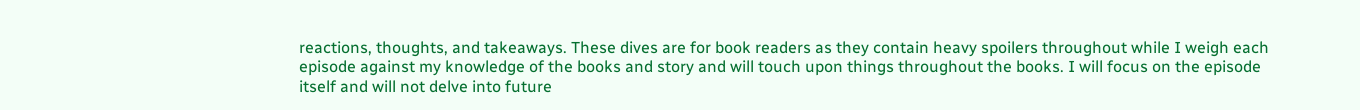reactions, thoughts, and takeaways. These dives are for book readers as they contain heavy spoilers throughout while I weigh each episode against my knowledge of the books and story and will touch upon things throughout the books. I will focus on the episode itself and will not delve into future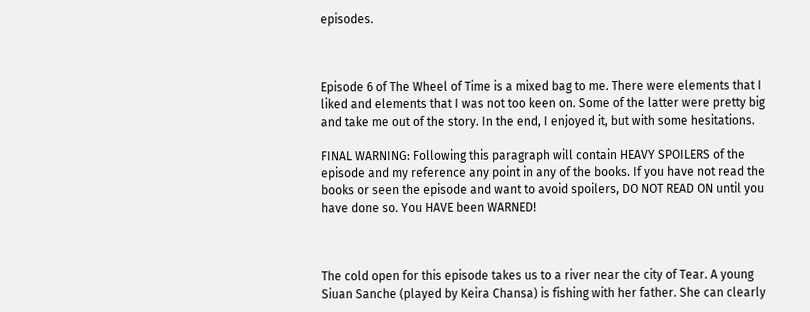episodes.



Episode 6 of The Wheel of Time is a mixed bag to me. There were elements that I liked and elements that I was not too keen on. Some of the latter were pretty big and take me out of the story. In the end, I enjoyed it, but with some hesitations.

FINAL WARNING: Following this paragraph will contain HEAVY SPOILERS of the episode and my reference any point in any of the books. If you have not read the books or seen the episode and want to avoid spoilers, DO NOT READ ON until you have done so. You HAVE been WARNED!



The cold open for this episode takes us to a river near the city of Tear. A young Siuan Sanche (played by Keira Chansa) is fishing with her father. She can clearly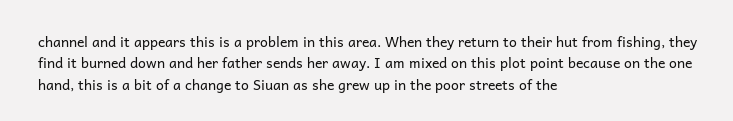channel and it appears this is a problem in this area. When they return to their hut from fishing, they find it burned down and her father sends her away. I am mixed on this plot point because on the one hand, this is a bit of a change to Siuan as she grew up in the poor streets of the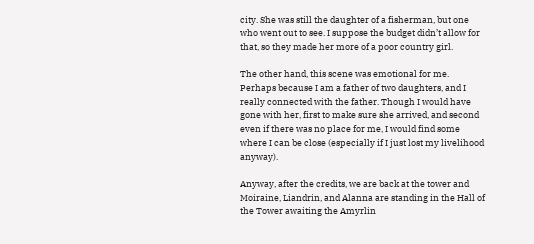city. She was still the daughter of a fisherman, but one who went out to see. I suppose the budget didn’t allow for that, so they made her more of a poor country girl.

The other hand, this scene was emotional for me. Perhaps because I am a father of two daughters, and I really connected with the father. Though I would have gone with her, first to make sure she arrived, and second even if there was no place for me, I would find some where I can be close (especially if I just lost my livelihood anyway).

Anyway, after the credits, we are back at the tower and Moiraine, Liandrin, and Alanna are standing in the Hall of the Tower awaiting the Amyrlin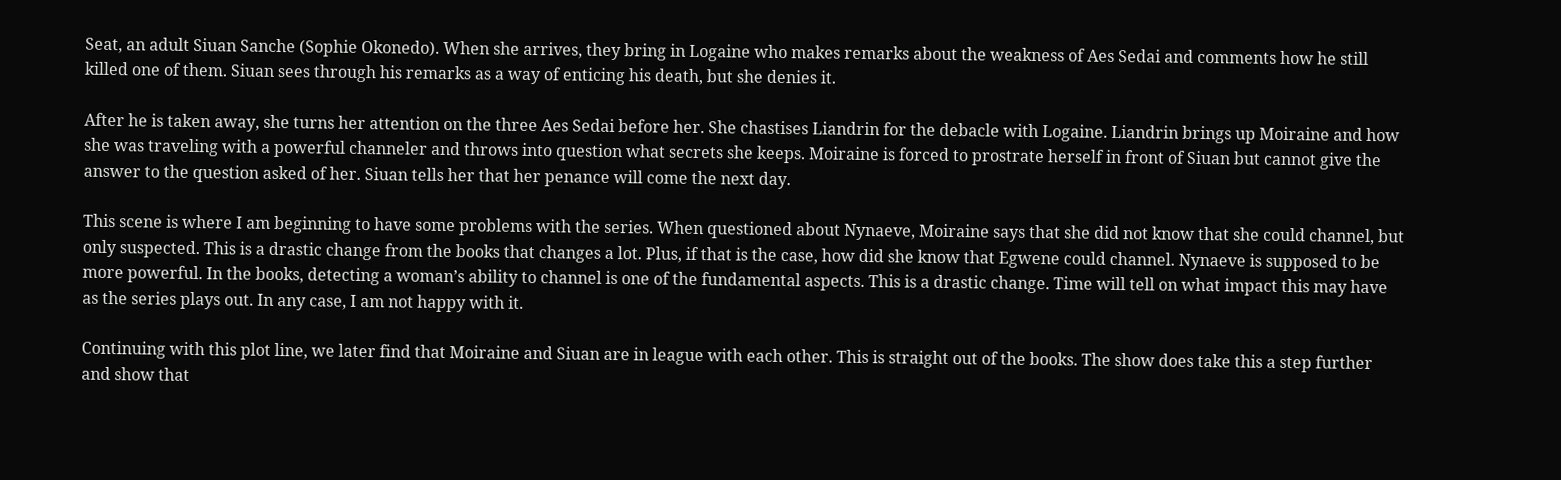Seat, an adult Siuan Sanche (Sophie Okonedo). When she arrives, they bring in Logaine who makes remarks about the weakness of Aes Sedai and comments how he still killed one of them. Siuan sees through his remarks as a way of enticing his death, but she denies it.

After he is taken away, she turns her attention on the three Aes Sedai before her. She chastises Liandrin for the debacle with Logaine. Liandrin brings up Moiraine and how she was traveling with a powerful channeler and throws into question what secrets she keeps. Moiraine is forced to prostrate herself in front of Siuan but cannot give the answer to the question asked of her. Siuan tells her that her penance will come the next day.

This scene is where I am beginning to have some problems with the series. When questioned about Nynaeve, Moiraine says that she did not know that she could channel, but only suspected. This is a drastic change from the books that changes a lot. Plus, if that is the case, how did she know that Egwene could channel. Nynaeve is supposed to be more powerful. In the books, detecting a woman’s ability to channel is one of the fundamental aspects. This is a drastic change. Time will tell on what impact this may have as the series plays out. In any case, I am not happy with it.

Continuing with this plot line, we later find that Moiraine and Siuan are in league with each other. This is straight out of the books. The show does take this a step further and show that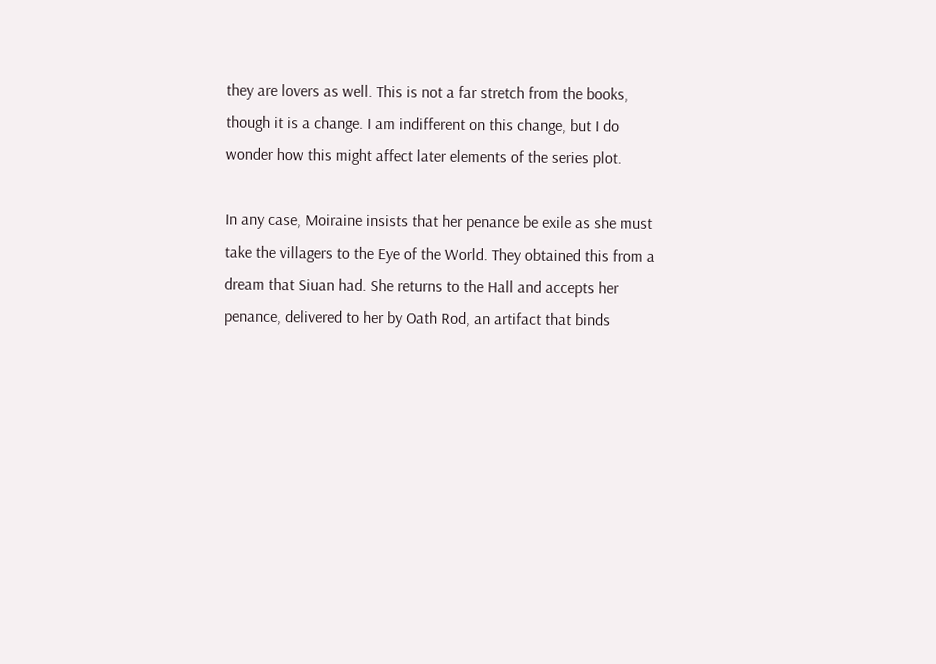they are lovers as well. This is not a far stretch from the books, though it is a change. I am indifferent on this change, but I do wonder how this might affect later elements of the series plot.

In any case, Moiraine insists that her penance be exile as she must take the villagers to the Eye of the World. They obtained this from a dream that Siuan had. She returns to the Hall and accepts her penance, delivered to her by Oath Rod, an artifact that binds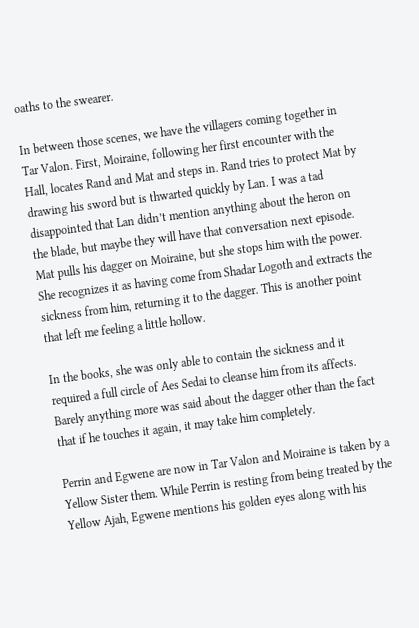oaths to the swearer.

In between those scenes, we have the villagers coming together in Tar Valon. First, Moiraine, following her first encounter with the Hall, locates Rand and Mat and steps in. Rand tries to protect Mat by drawing his sword but is thwarted quickly by Lan. I was a tad disappointed that Lan didn’t mention anything about the heron on the blade, but maybe they will have that conversation next episode. Mat pulls his dagger on Moiraine, but she stops him with the power. She recognizes it as having come from Shadar Logoth and extracts the sickness from him, returning it to the dagger. This is another point that left me feeling a little hollow.

In the books, she was only able to contain the sickness and it required a full circle of Aes Sedai to cleanse him from its affects. Barely anything more was said about the dagger other than the fact that if he touches it again, it may take him completely.

Perrin and Egwene are now in Tar Valon and Moiraine is taken by a Yellow Sister them. While Perrin is resting from being treated by the Yellow Ajah, Egwene mentions his golden eyes along with his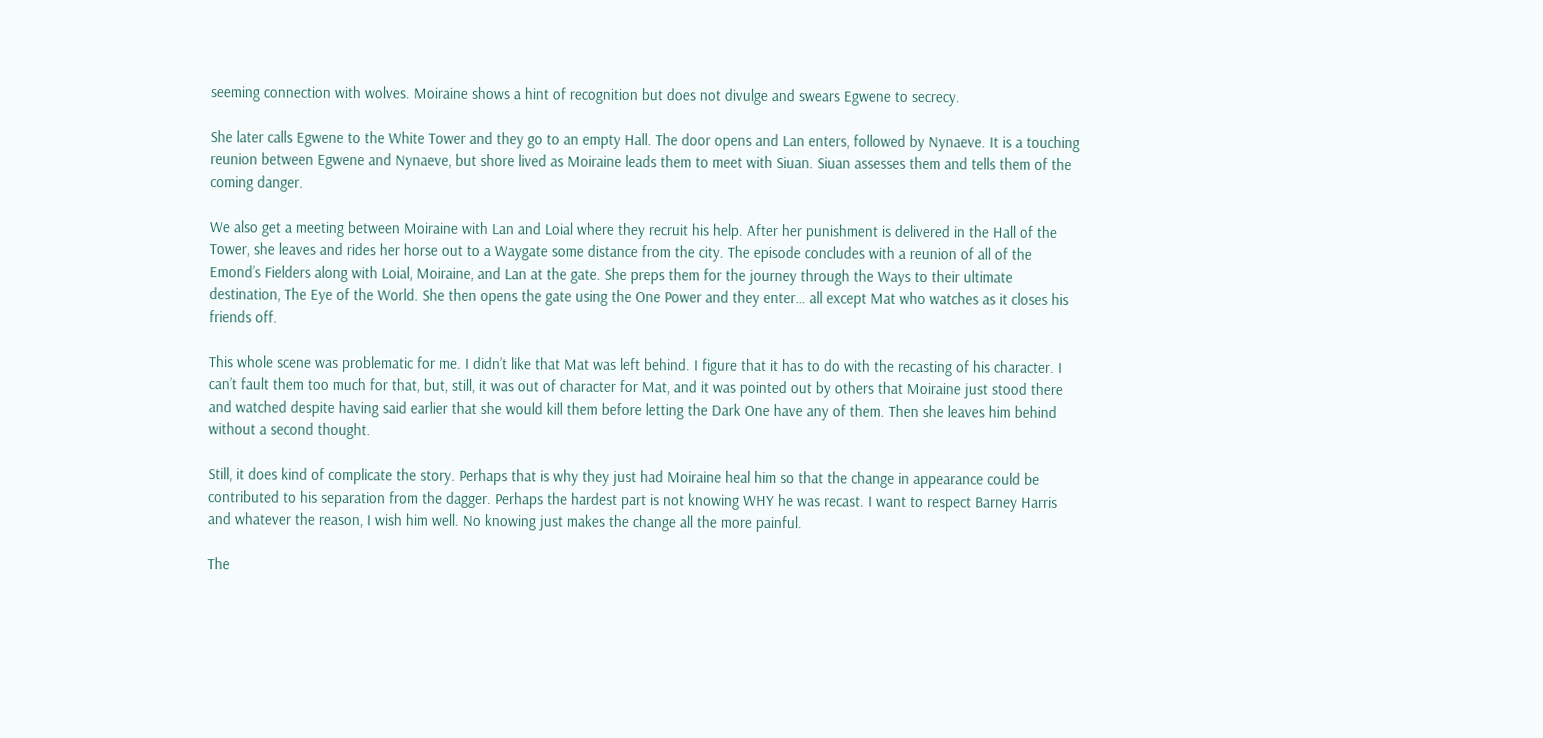seeming connection with wolves. Moiraine shows a hint of recognition but does not divulge and swears Egwene to secrecy.

She later calls Egwene to the White Tower and they go to an empty Hall. The door opens and Lan enters, followed by Nynaeve. It is a touching reunion between Egwene and Nynaeve, but shore lived as Moiraine leads them to meet with Siuan. Siuan assesses them and tells them of the coming danger.

We also get a meeting between Moiraine with Lan and Loial where they recruit his help. After her punishment is delivered in the Hall of the Tower, she leaves and rides her horse out to a Waygate some distance from the city. The episode concludes with a reunion of all of the Emond’s Fielders along with Loial, Moiraine, and Lan at the gate. She preps them for the journey through the Ways to their ultimate destination, The Eye of the World. She then opens the gate using the One Power and they enter… all except Mat who watches as it closes his friends off.

This whole scene was problematic for me. I didn’t like that Mat was left behind. I figure that it has to do with the recasting of his character. I can’t fault them too much for that, but, still, it was out of character for Mat, and it was pointed out by others that Moiraine just stood there and watched despite having said earlier that she would kill them before letting the Dark One have any of them. Then she leaves him behind without a second thought.

Still, it does kind of complicate the story. Perhaps that is why they just had Moiraine heal him so that the change in appearance could be contributed to his separation from the dagger. Perhaps the hardest part is not knowing WHY he was recast. I want to respect Barney Harris and whatever the reason, I wish him well. No knowing just makes the change all the more painful.

The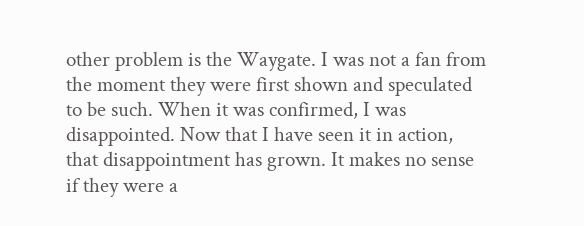other problem is the Waygate. I was not a fan from the moment they were first shown and speculated to be such. When it was confirmed, I was disappointed. Now that I have seen it in action, that disappointment has grown. It makes no sense if they were a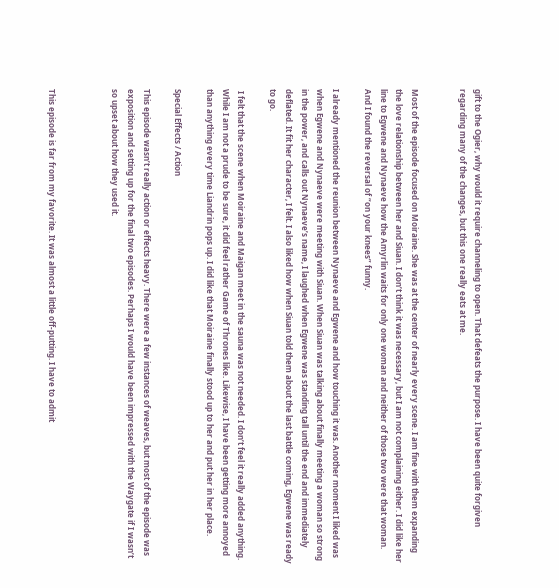gift to the Ogier, why would it require channeling to open. That defeats the purpose. I have been quite forgiven regarding many of the changes, but this one really eats at me.


Most of the episode focused on Moiraine. She was at the center of nearly every scene. I am fine with them expanding the love relationship between her and Siuan. I don’t think it was necessary, but I am not complaining either. I did like her line to Egwene and Nynaeve how the Amyrlin waits for only one woman and neither of those two were that woman. And I found the reversal of “on your knees” funny.

I already mentioned the reunion between Nynaeve and Egwene and how touching it was. Another moment I liked was when Egwene and Nynaeve were meeting with Siuan. When Siuan was talking about finally meeting a woman so strong in the power, and calls out Nynaeve’s name, I laughed when Egwene was standing tall until the end and immediately deflated. It fit her character, I felt. I also liked how when Siuan told them about the last battle coming, Egwene was ready to go.

 I felt that the scene when Moiraine and Maigan meet in the sauna was not needed. I don’t feel it really added anything. While I am not a prude to be sure, it did feel rather Game of Thrones like. Likewise, I have been getting more annoyed than anything every time Liandrin pops up. I did like that Moiraine finally stood up to her and put her in her place.

Special Effects / Action

This episode wasn’t really action or effects heavy. There were a few instances of weaves, but most of the episode was exposition and setting up for the final two episodes. Perhaps I would have been impressed with the Waygate if I wasn’t so upset about how they used it.



This episode is far from my favorite. It was almost a little off-putting. I have to admit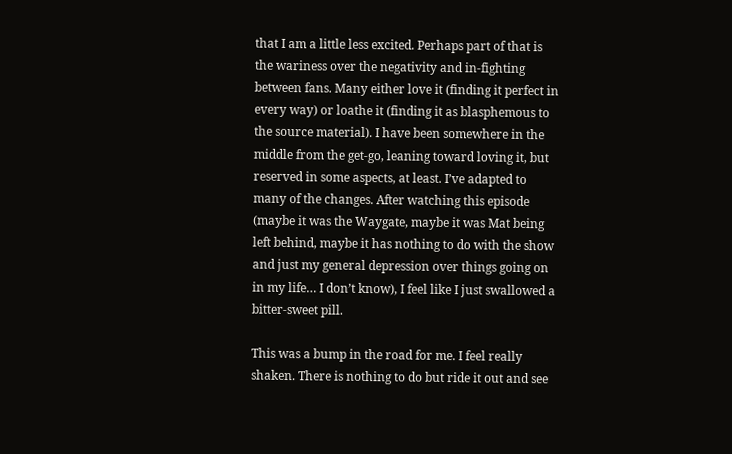that I am a little less excited. Perhaps part of that is the wariness over the negativity and in-fighting between fans. Many either love it (finding it perfect in every way) or loathe it (finding it as blasphemous to the source material). I have been somewhere in the middle from the get-go, leaning toward loving it, but reserved in some aspects, at least. I’ve adapted to many of the changes. After watching this episode (maybe it was the Waygate, maybe it was Mat being left behind, maybe it has nothing to do with the show and just my general depression over things going on in my life… I don’t know), I feel like I just swallowed a bitter-sweet pill.

This was a bump in the road for me. I feel really shaken. There is nothing to do but ride it out and see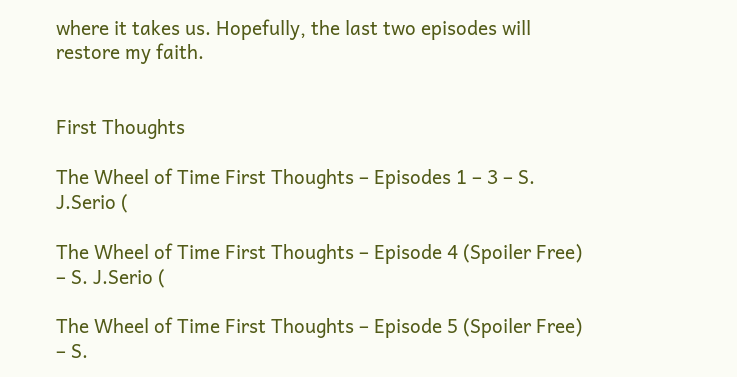where it takes us. Hopefully, the last two episodes will restore my faith.


First Thoughts

The Wheel of Time First Thoughts – Episodes 1 – 3 – S. J.Serio (

The Wheel of Time First Thoughts – Episode 4 (Spoiler Free) – S. J.Serio (

The Wheel of Time First Thoughts – Episode 5 (Spoiler Free) – S.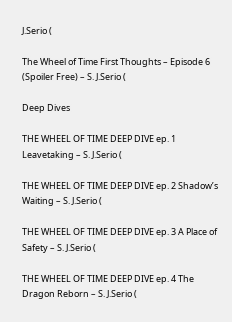J.Serio (

The Wheel of Time First Thoughts – Episode 6 (Spoiler Free) – S. J.Serio (

Deep Dives

THE WHEEL OF TIME DEEP DIVE ep. 1 Leavetaking – S. J.Serio (

THE WHEEL OF TIME DEEP DIVE ep. 2 Shadow’s Waiting – S. J.Serio (

THE WHEEL OF TIME DEEP DIVE ep. 3 A Place of Safety – S. J.Serio (

THE WHEEL OF TIME DEEP DIVE ep. 4 The Dragon Reborn – S. J.Serio (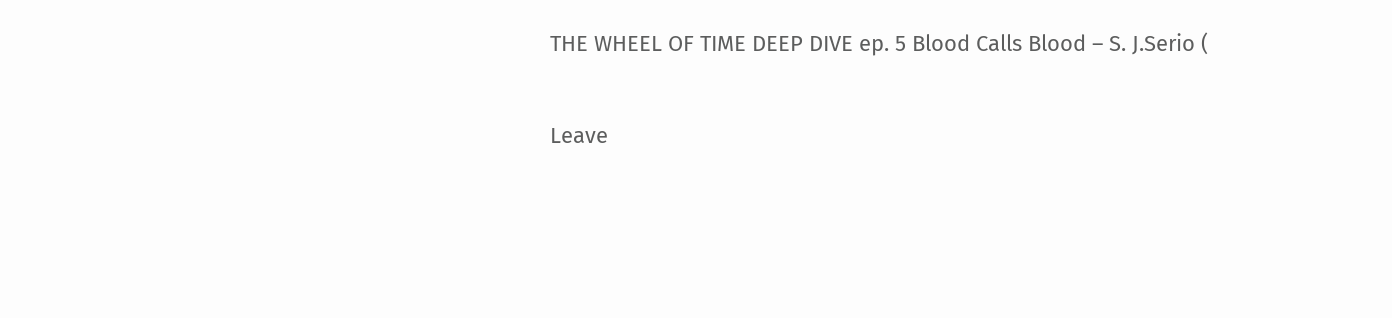THE WHEEL OF TIME DEEP DIVE ep. 5 Blood Calls Blood – S. J.Serio (

Leave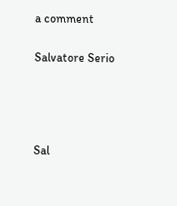a comment


Salvatore Serio






Sal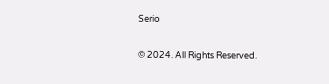Serio

© 2024. All Rights Reserved.